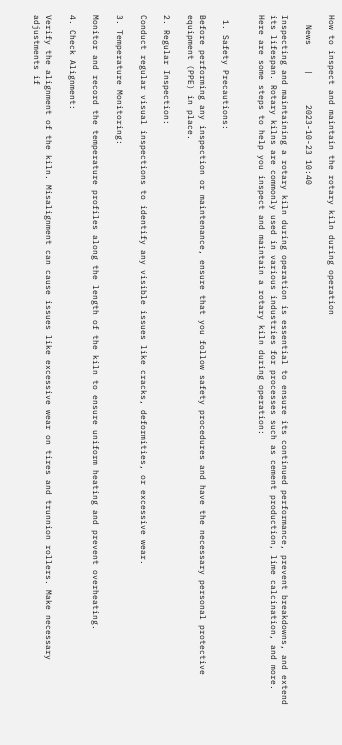How to inspect and maintain the rotary kiln during operation

  News     |      2023-10-23 10:40

Inspecting and maintaining a rotary kiln during operation is essential to ensure its continued performance, prevent breakdowns, and extend its lifespan. Rotary kilns are commonly used in various industries for processes such as cement production, lime calcination, and more. Here are some steps to help you inspect and maintain a rotary kiln during operation:


 1. Safety Precautions:

Before performing any inspection or maintenance, ensure that you follow safety procedures and have the necessary personal protective equipment (PPE) in place.

2. Regular Inspection:

Conduct regular visual inspections to identify any visible issues like cracks, deformities, or excessive wear.

3. Temperature Monitoring:

Monitor and record the temperature profiles along the length of the kiln to ensure uniform heating and prevent overheating.

4. Check Alignment:

Verify the alignment of the kiln. Misalignment can cause issues like excessive wear on tires and trunnion rollers. Make necessary adjustments if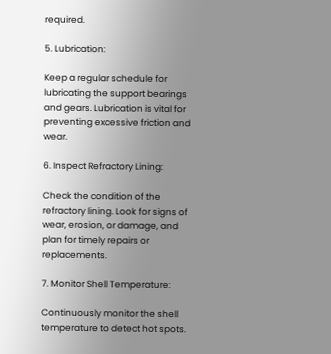required.

5. Lubrication:

Keep a regular schedule for lubricating the support bearings and gears. Lubrication is vital for preventing excessive friction and wear.

6. Inspect Refractory Lining:

Check the condition of the refractory lining. Look for signs of wear, erosion, or damage, and plan for timely repairs or replacements.

7. Monitor Shell Temperature:

Continuously monitor the shell temperature to detect hot spots.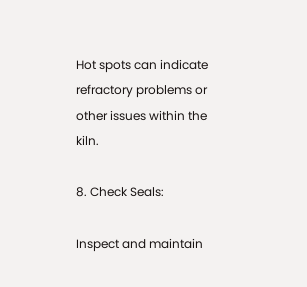Hot spots can indicate refractory problems or other issues within the kiln.

8. Check Seals:

Inspect and maintain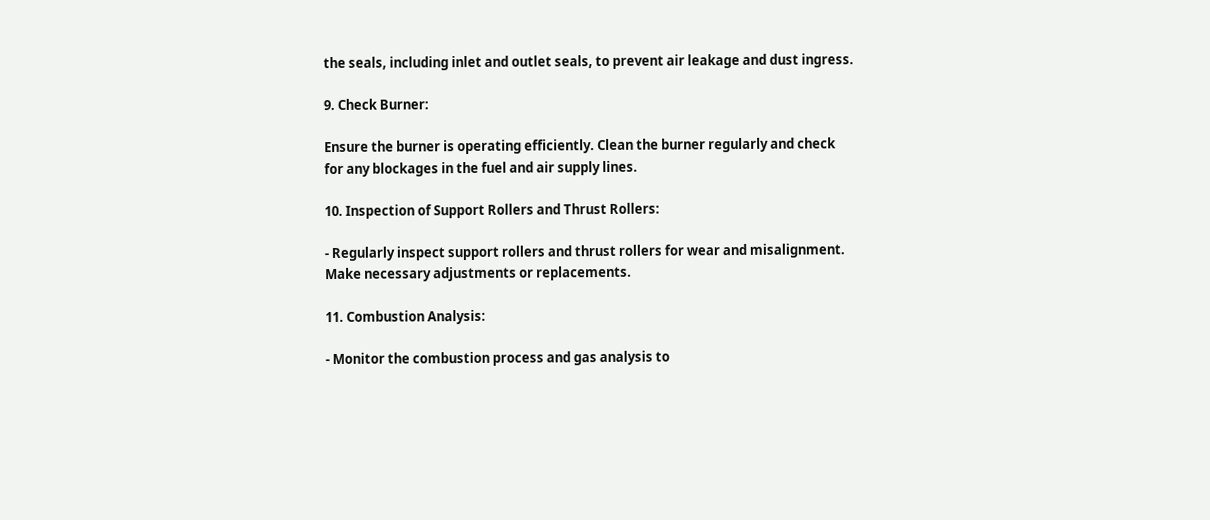the seals, including inlet and outlet seals, to prevent air leakage and dust ingress.

9. Check Burner:

Ensure the burner is operating efficiently. Clean the burner regularly and check for any blockages in the fuel and air supply lines.

10. Inspection of Support Rollers and Thrust Rollers:

- Regularly inspect support rollers and thrust rollers for wear and misalignment. Make necessary adjustments or replacements.

11. Combustion Analysis:

- Monitor the combustion process and gas analysis to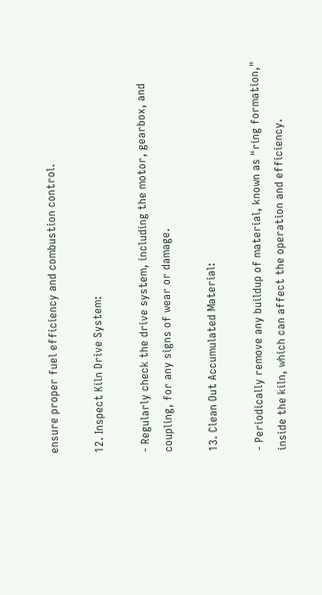ensure proper fuel efficiency and combustion control.

12. Inspect Kiln Drive System:

- Regularly check the drive system, including the motor, gearbox, and coupling, for any signs of wear or damage.

13. Clean Out Accumulated Material:

- Periodically remove any buildup of material, known as "ring formation," inside the kiln, which can affect the operation and efficiency.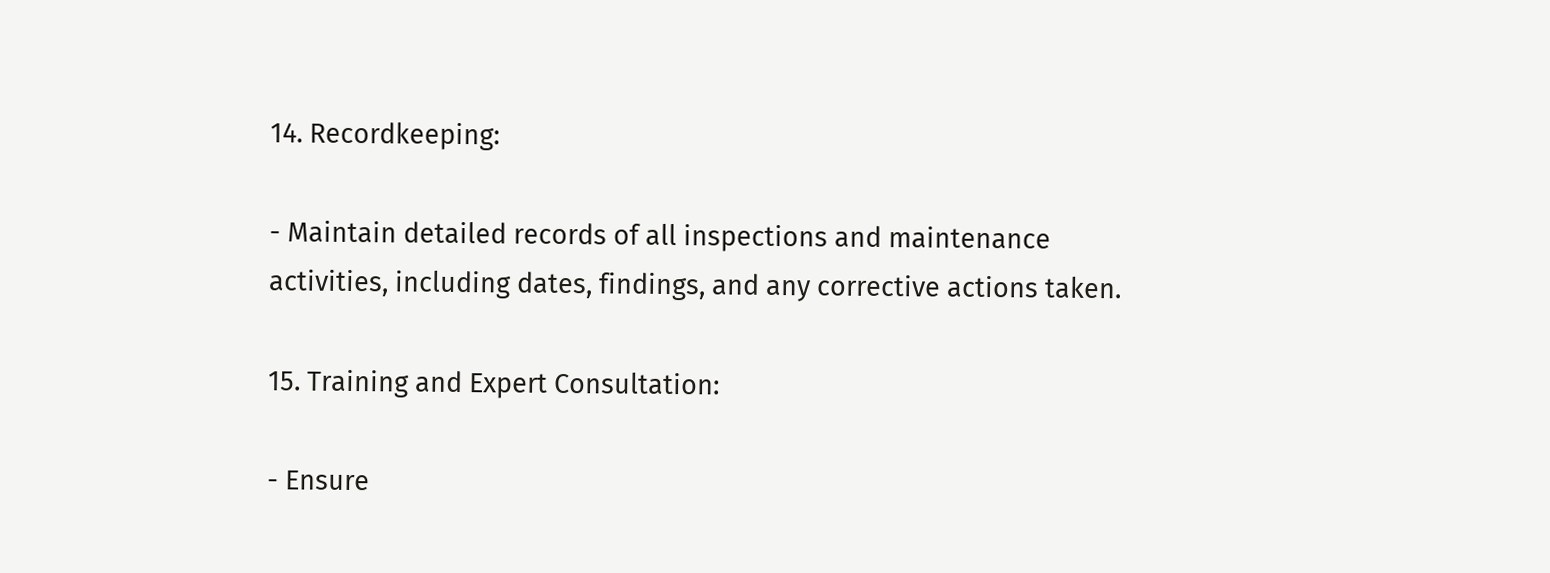14. Recordkeeping:

- Maintain detailed records of all inspections and maintenance activities, including dates, findings, and any corrective actions taken.

15. Training and Expert Consultation:

- Ensure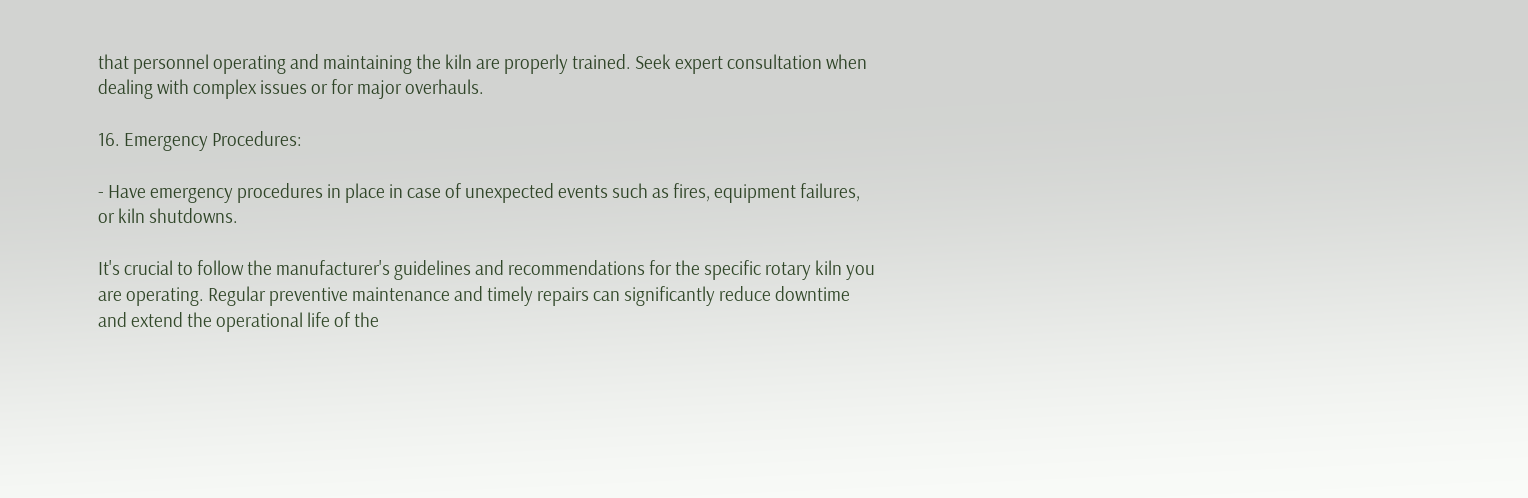that personnel operating and maintaining the kiln are properly trained. Seek expert consultation when dealing with complex issues or for major overhauls.

16. Emergency Procedures:

- Have emergency procedures in place in case of unexpected events such as fires, equipment failures, or kiln shutdowns.

It's crucial to follow the manufacturer's guidelines and recommendations for the specific rotary kiln you are operating. Regular preventive maintenance and timely repairs can significantly reduce downtime and extend the operational life of the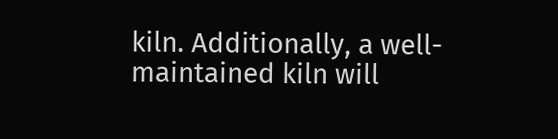kiln. Additionally, a well-maintained kiln will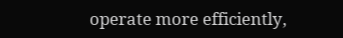operate more efficiently,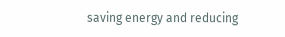saving energy and reducing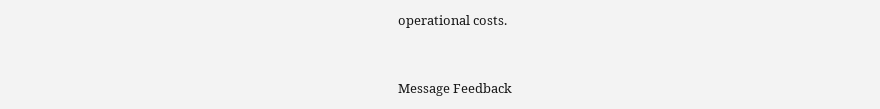operational costs.


Message Feedback